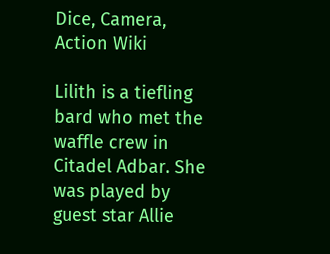Dice, Camera, Action Wiki

Lilith is a tiefling bard who met the waffle crew in Citadel Adbar. She was played by guest star Allie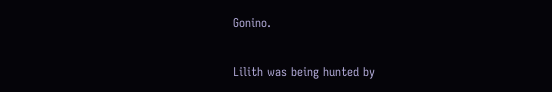Gonino.

Lilith was being hunted by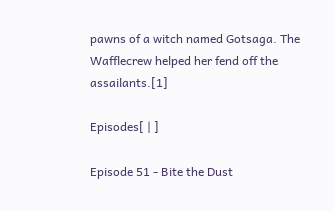pawns of a witch named Gotsaga. The Wafflecrew helped her fend off the assailants.[1]

Episodes[ | ]

Episode 51 - Bite the Dust